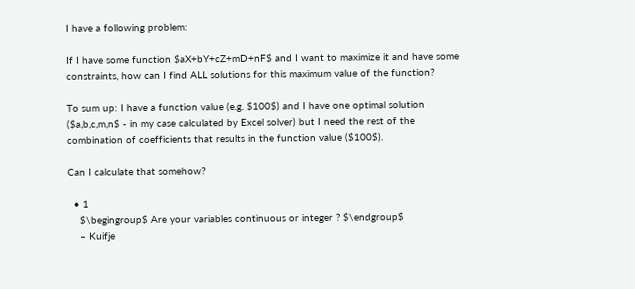I have a following problem:

If I have some function $aX+bY+cZ+mD+nF$ and I want to maximize it and have some constraints, how can I find ALL solutions for this maximum value of the function?

To sum up: I have a function value (e.g. $100$) and I have one optimal solution ($a,b,c,m,n$ - in my case calculated by Excel solver) but I need the rest of the combination of coefficients that results in the function value ($100$).

Can I calculate that somehow?

  • 1
    $\begingroup$ Are your variables continuous or integer ? $\endgroup$
    – Kuifje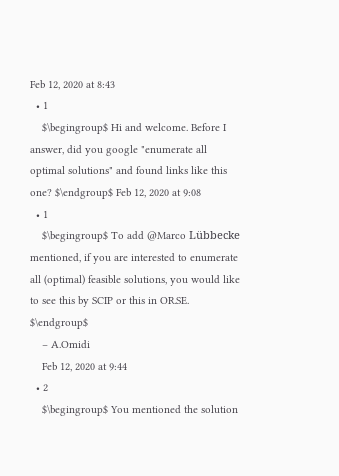Feb 12, 2020 at 8:43
  • 1
    $\begingroup$ Hi and welcome. Before I answer, did you google "enumerate all optimal solutions" and found links like this one? $\endgroup$ Feb 12, 2020 at 9:08
  • 1
    $\begingroup$ To add @Marco Lübbecke mentioned, if you are interested to enumerate all (optimal) feasible solutions, you would like to see this by SCIP or this in OR.SE. $\endgroup$
    – A.Omidi
    Feb 12, 2020 at 9:44
  • 2
    $\begingroup$ You mentioned the solution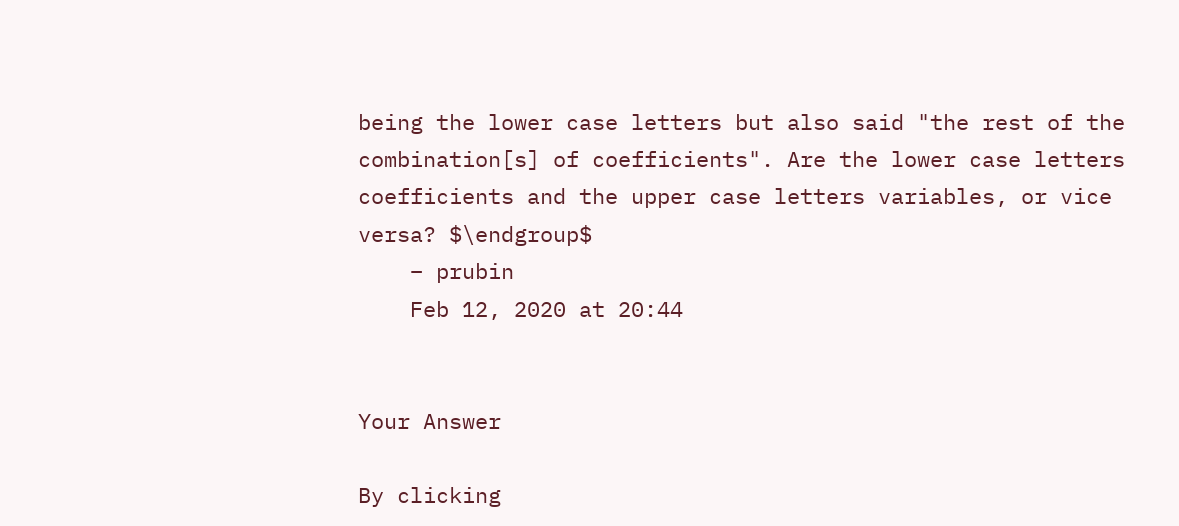being the lower case letters but also said "the rest of the combination[s] of coefficients". Are the lower case letters coefficients and the upper case letters variables, or vice versa? $\endgroup$
    – prubin
    Feb 12, 2020 at 20:44


Your Answer

By clicking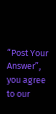“Post Your Answer”, you agree to our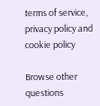terms of service, privacy policy and cookie policy

Browse other questions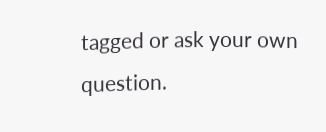tagged or ask your own question.